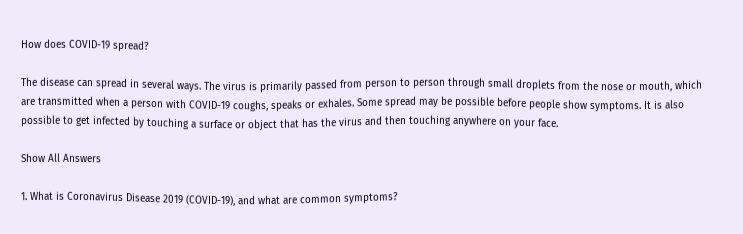How does COVID-19 spread?

The disease can spread in several ways. The virus is primarily passed from person to person through small droplets from the nose or mouth, which are transmitted when a person with COVID-19 coughs, speaks or exhales. Some spread may be possible before people show symptoms. It is also possible to get infected by touching a surface or object that has the virus and then touching anywhere on your face.

Show All Answers

1. What is Coronavirus Disease 2019 (COVID-19), and what are common symptoms?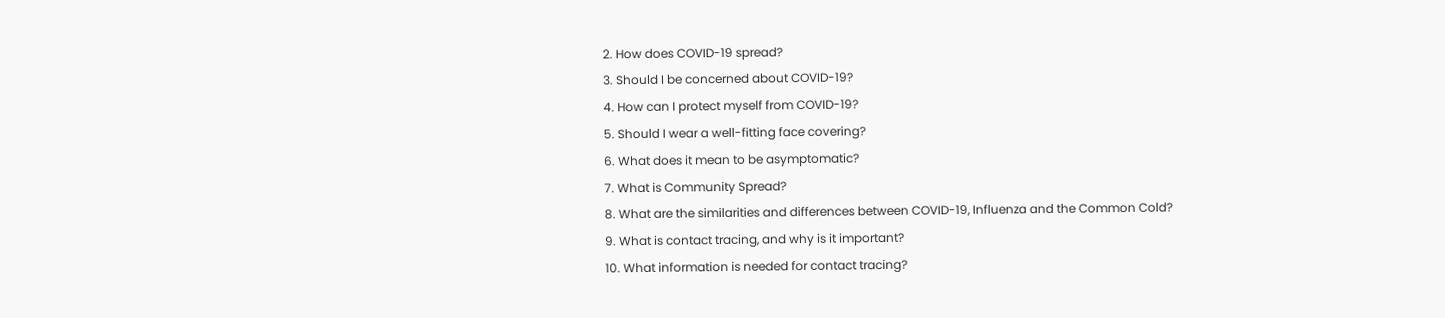2. How does COVID-19 spread?
3. Should I be concerned about COVID-19?
4. How can I protect myself from COVID-19?
5. Should I wear a well-fitting face covering?
6. What does it mean to be asymptomatic?
7. What is Community Spread?
8. What are the similarities and differences between COVID-19, Influenza and the Common Cold?
9. What is contact tracing, and why is it important?
10. What information is needed for contact tracing?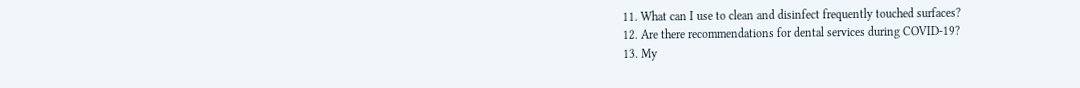11. What can I use to clean and disinfect frequently touched surfaces?
12. Are there recommendations for dental services during COVID-19?
13. My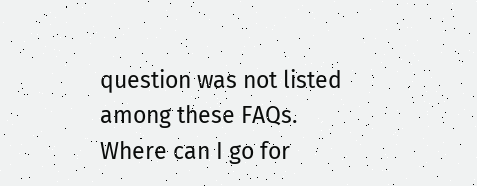question was not listed among these FAQs. Where can I go for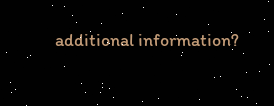additional information?